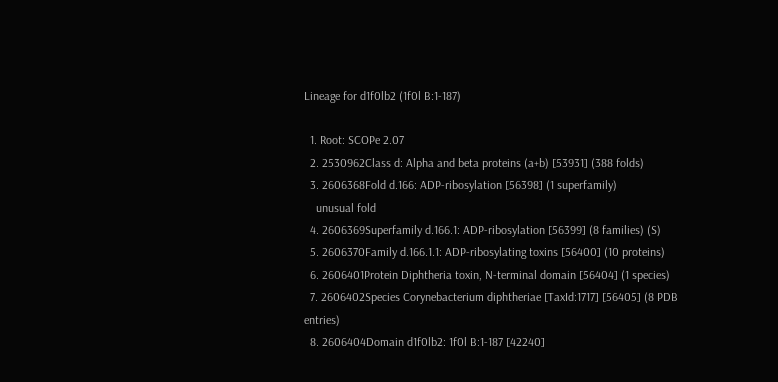Lineage for d1f0lb2 (1f0l B:1-187)

  1. Root: SCOPe 2.07
  2. 2530962Class d: Alpha and beta proteins (a+b) [53931] (388 folds)
  3. 2606368Fold d.166: ADP-ribosylation [56398] (1 superfamily)
    unusual fold
  4. 2606369Superfamily d.166.1: ADP-ribosylation [56399] (8 families) (S)
  5. 2606370Family d.166.1.1: ADP-ribosylating toxins [56400] (10 proteins)
  6. 2606401Protein Diphtheria toxin, N-terminal domain [56404] (1 species)
  7. 2606402Species Corynebacterium diphtheriae [TaxId:1717] [56405] (8 PDB entries)
  8. 2606404Domain d1f0lb2: 1f0l B:1-187 [42240]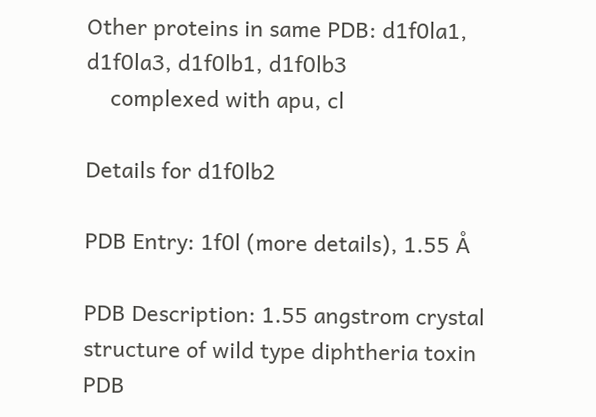Other proteins in same PDB: d1f0la1, d1f0la3, d1f0lb1, d1f0lb3
    complexed with apu, cl

Details for d1f0lb2

PDB Entry: 1f0l (more details), 1.55 Å

PDB Description: 1.55 angstrom crystal structure of wild type diphtheria toxin
PDB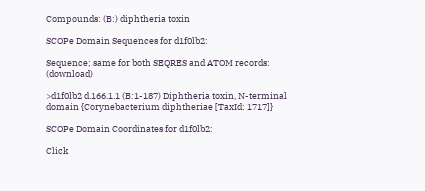Compounds: (B:) diphtheria toxin

SCOPe Domain Sequences for d1f0lb2:

Sequence; same for both SEQRES and ATOM records: (download)

>d1f0lb2 d.166.1.1 (B:1-187) Diphtheria toxin, N-terminal domain {Corynebacterium diphtheriae [TaxId: 1717]}

SCOPe Domain Coordinates for d1f0lb2:

Click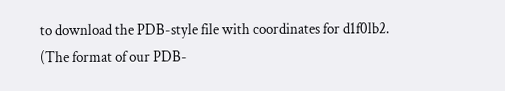to download the PDB-style file with coordinates for d1f0lb2.
(The format of our PDB-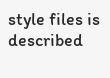style files is described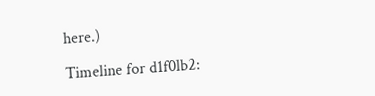here.)

Timeline for d1f0lb2: